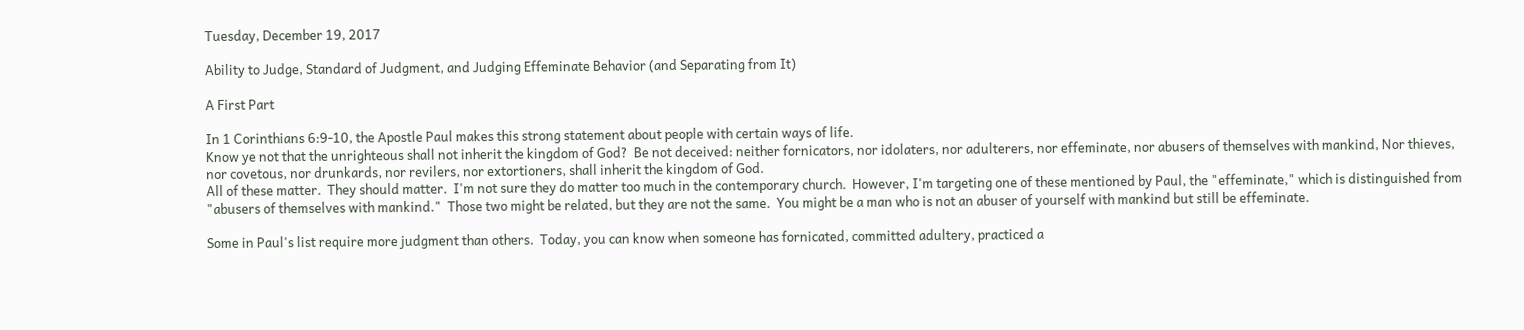Tuesday, December 19, 2017

Ability to Judge, Standard of Judgment, and Judging Effeminate Behavior (and Separating from It)

A First Part

In 1 Corinthians 6:9-10, the Apostle Paul makes this strong statement about people with certain ways of life.
Know ye not that the unrighteous shall not inherit the kingdom of God?  Be not deceived: neither fornicators, nor idolaters, nor adulterers, nor effeminate, nor abusers of themselves with mankind, Nor thieves, nor covetous, nor drunkards, nor revilers, nor extortioners, shall inherit the kingdom of God.
All of these matter.  They should matter.  I'm not sure they do matter too much in the contemporary church.  However, I'm targeting one of these mentioned by Paul, the "effeminate," which is distinguished from "abusers of themselves with mankind."  Those two might be related, but they are not the same.  You might be a man who is not an abuser of yourself with mankind but still be effeminate.

Some in Paul's list require more judgment than others.  Today, you can know when someone has fornicated, committed adultery, practiced a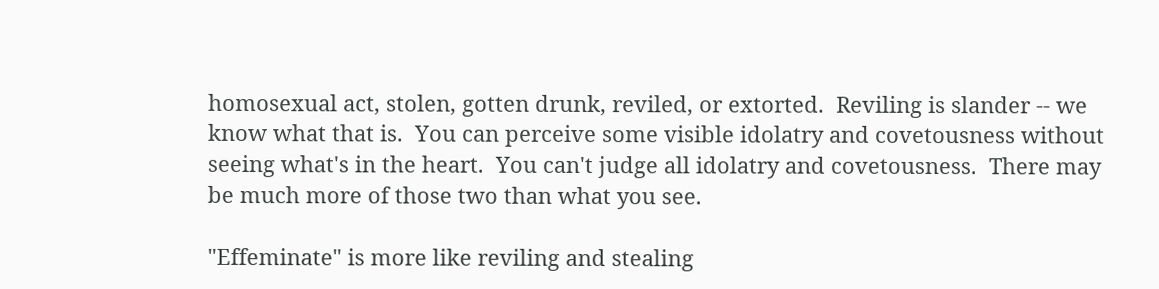homosexual act, stolen, gotten drunk, reviled, or extorted.  Reviling is slander -- we know what that is.  You can perceive some visible idolatry and covetousness without seeing what's in the heart.  You can't judge all idolatry and covetousness.  There may be much more of those two than what you see.

"Effeminate" is more like reviling and stealing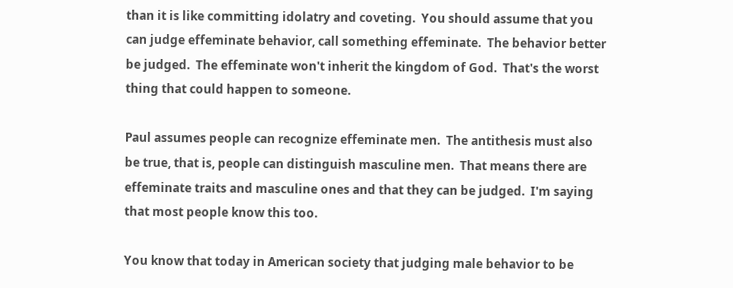than it is like committing idolatry and coveting.  You should assume that you can judge effeminate behavior, call something effeminate.  The behavior better be judged.  The effeminate won't inherit the kingdom of God.  That's the worst thing that could happen to someone.

Paul assumes people can recognize effeminate men.  The antithesis must also be true, that is, people can distinguish masculine men.  That means there are effeminate traits and masculine ones and that they can be judged.  I'm saying that most people know this too.

You know that today in American society that judging male behavior to be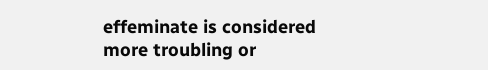effeminate is considered more troubling or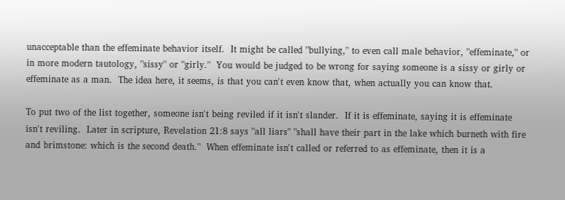unacceptable than the effeminate behavior itself.  It might be called "bullying," to even call male behavior, "effeminate," or in more modern tautology, "sissy" or "girly."  You would be judged to be wrong for saying someone is a sissy or girly or effeminate as a man.  The idea here, it seems, is that you can't even know that, when actually you can know that.

To put two of the list together, someone isn't being reviled if it isn't slander.  If it is effeminate, saying it is effeminate isn't reviling.  Later in scripture, Revelation 21:8 says "all liars" "shall have their part in the lake which burneth with fire and brimstone: which is the second death."  When effeminate isn't called or referred to as effeminate, then it is a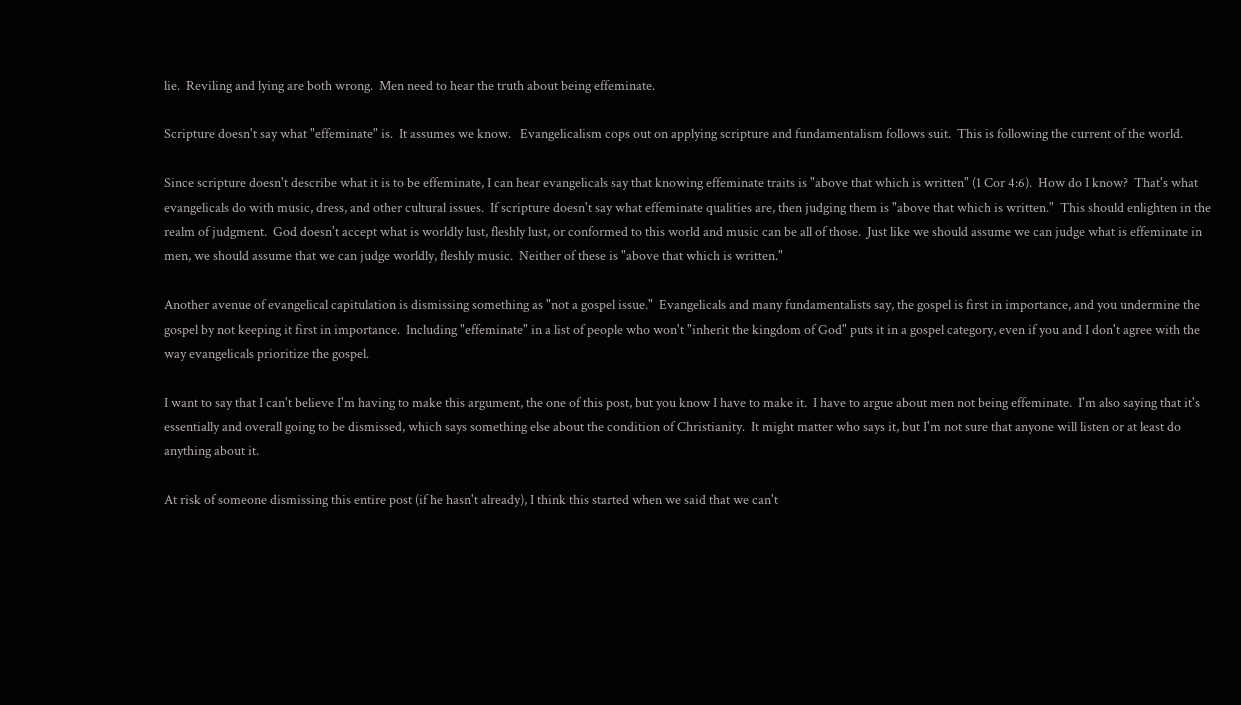lie.  Reviling and lying are both wrong.  Men need to hear the truth about being effeminate.

Scripture doesn't say what "effeminate" is.  It assumes we know.   Evangelicalism cops out on applying scripture and fundamentalism follows suit.  This is following the current of the world.

Since scripture doesn't describe what it is to be effeminate, I can hear evangelicals say that knowing effeminate traits is "above that which is written" (1 Cor 4:6).  How do I know?  That's what evangelicals do with music, dress, and other cultural issues.  If scripture doesn't say what effeminate qualities are, then judging them is "above that which is written."  This should enlighten in the realm of judgment.  God doesn't accept what is worldly lust, fleshly lust, or conformed to this world and music can be all of those.  Just like we should assume we can judge what is effeminate in men, we should assume that we can judge worldly, fleshly music.  Neither of these is "above that which is written."

Another avenue of evangelical capitulation is dismissing something as "not a gospel issue."  Evangelicals and many fundamentalists say, the gospel is first in importance, and you undermine the gospel by not keeping it first in importance.  Including "effeminate" in a list of people who won't "inherit the kingdom of God" puts it in a gospel category, even if you and I don't agree with the way evangelicals prioritize the gospel.

I want to say that I can't believe I'm having to make this argument, the one of this post, but you know I have to make it.  I have to argue about men not being effeminate.  I'm also saying that it's essentially and overall going to be dismissed, which says something else about the condition of Christianity.  It might matter who says it, but I'm not sure that anyone will listen or at least do anything about it.

At risk of someone dismissing this entire post (if he hasn't already), I think this started when we said that we can't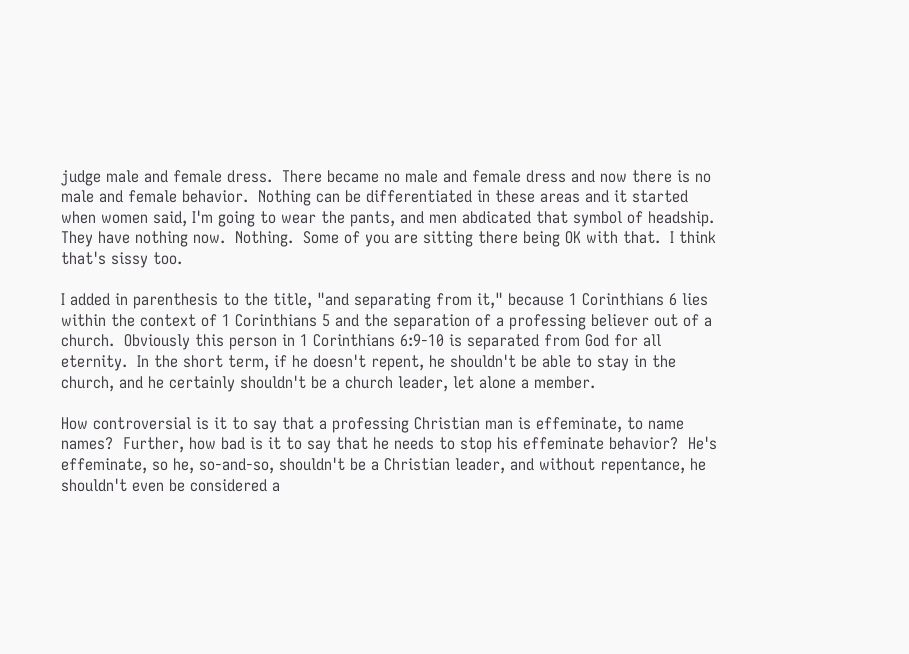judge male and female dress.  There became no male and female dress and now there is no male and female behavior.  Nothing can be differentiated in these areas and it started when women said, I'm going to wear the pants, and men abdicated that symbol of headship.  They have nothing now.  Nothing.  Some of you are sitting there being OK with that.  I think that's sissy too.

I added in parenthesis to the title, "and separating from it," because 1 Corinthians 6 lies within the context of 1 Corinthians 5 and the separation of a professing believer out of a church.  Obviously this person in 1 Corinthians 6:9-10 is separated from God for all eternity.  In the short term, if he doesn't repent, he shouldn't be able to stay in the church, and he certainly shouldn't be a church leader, let alone a member.

How controversial is it to say that a professing Christian man is effeminate, to name names?  Further, how bad is it to say that he needs to stop his effeminate behavior?  He's effeminate, so he, so-and-so, shouldn't be a Christian leader, and without repentance, he shouldn't even be considered a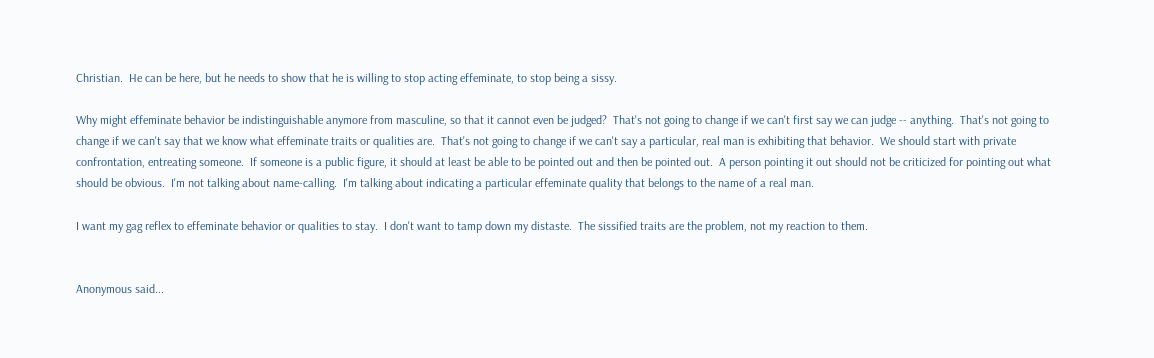Christian.  He can be here, but he needs to show that he is willing to stop acting effeminate, to stop being a sissy.

Why might effeminate behavior be indistinguishable anymore from masculine, so that it cannot even be judged?  That's not going to change if we can't first say we can judge -- anything.  That's not going to change if we can't say that we know what effeminate traits or qualities are.  That's not going to change if we can't say a particular, real man is exhibiting that behavior.  We should start with private confrontation, entreating someone.  If someone is a public figure, it should at least be able to be pointed out and then be pointed out.  A person pointing it out should not be criticized for pointing out what should be obvious.  I'm not talking about name-calling.  I'm talking about indicating a particular effeminate quality that belongs to the name of a real man.

I want my gag reflex to effeminate behavior or qualities to stay.  I don't want to tamp down my distaste.  The sissified traits are the problem, not my reaction to them.


Anonymous said...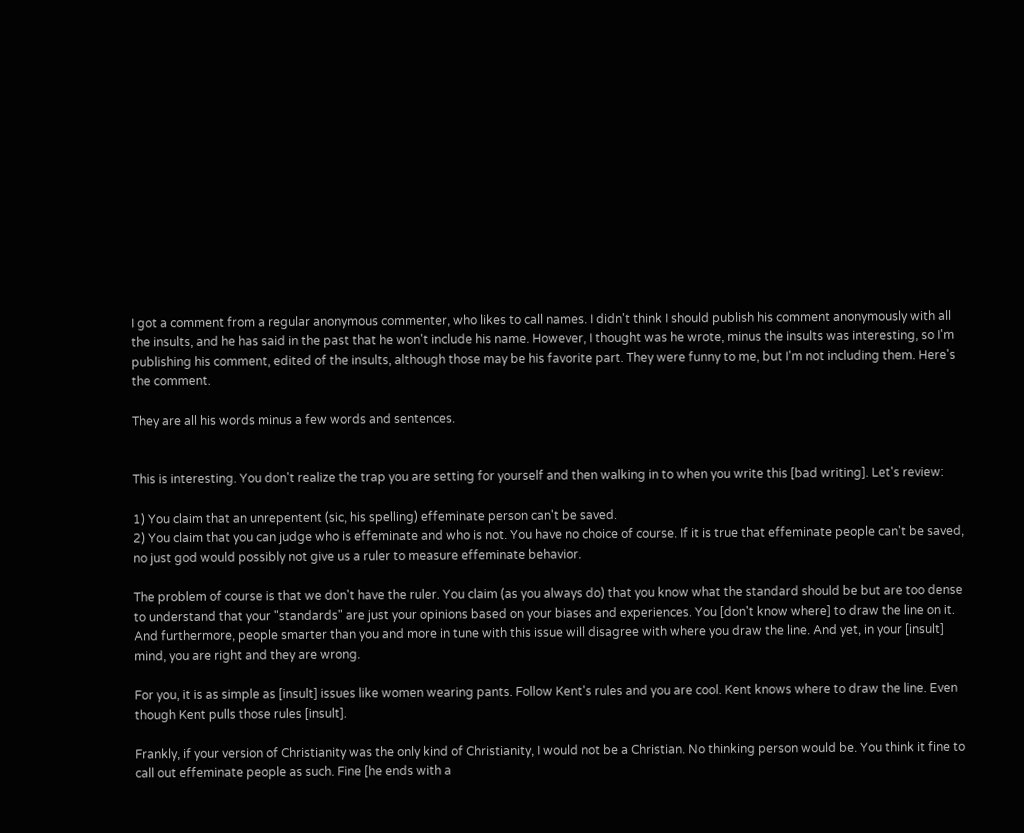I got a comment from a regular anonymous commenter, who likes to call names. I didn't think I should publish his comment anonymously with all the insults, and he has said in the past that he won't include his name. However, I thought was he wrote, minus the insults was interesting, so I'm publishing his comment, edited of the insults, although those may be his favorite part. They were funny to me, but I'm not including them. Here's the comment.

They are all his words minus a few words and sentences.


This is interesting. You don't realize the trap you are setting for yourself and then walking in to when you write this [bad writing]. Let's review:

1) You claim that an unrepentent (sic, his spelling) effeminate person can't be saved.
2) You claim that you can judge who is effeminate and who is not. You have no choice of course. If it is true that effeminate people can't be saved, no just god would possibly not give us a ruler to measure effeminate behavior.

The problem of course is that we don't have the ruler. You claim (as you always do) that you know what the standard should be but are too dense to understand that your "standards" are just your opinions based on your biases and experiences. You [don't know where] to draw the line on it. And furthermore, people smarter than you and more in tune with this issue will disagree with where you draw the line. And yet, in your [insult] mind, you are right and they are wrong.

For you, it is as simple as [insult] issues like women wearing pants. Follow Kent's rules and you are cool. Kent knows where to draw the line. Even though Kent pulls those rules [insult].

Frankly, if your version of Christianity was the only kind of Christianity, I would not be a Christian. No thinking person would be. You think it fine to call out effeminate people as such. Fine [he ends with a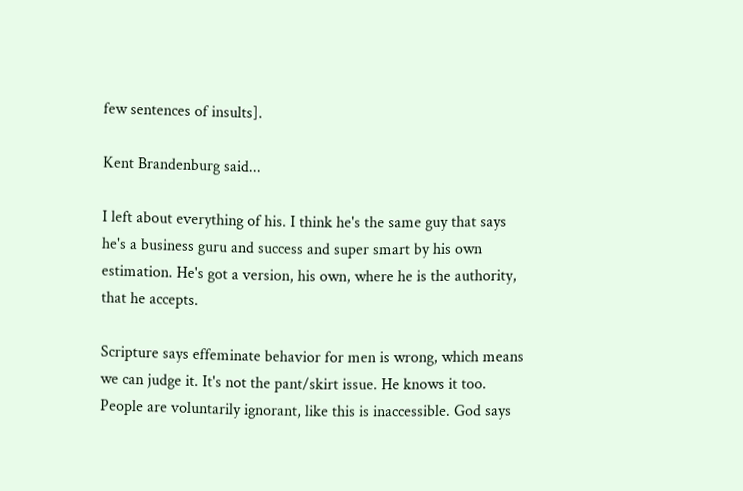few sentences of insults].

Kent Brandenburg said...

I left about everything of his. I think he's the same guy that says he's a business guru and success and super smart by his own estimation. He's got a version, his own, where he is the authority, that he accepts.

Scripture says effeminate behavior for men is wrong, which means we can judge it. It's not the pant/skirt issue. He knows it too. People are voluntarily ignorant, like this is inaccessible. God says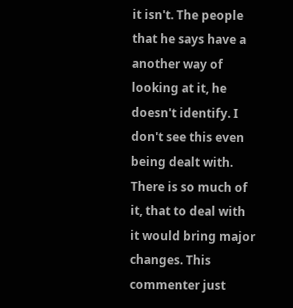it isn't. The people that he says have a another way of looking at it, he doesn't identify. I don't see this even being dealt with. There is so much of it, that to deal with it would bring major changes. This commenter just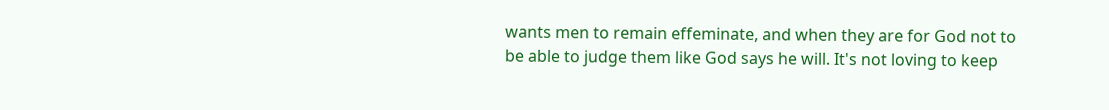wants men to remain effeminate, and when they are for God not to be able to judge them like God says he will. It's not loving to keep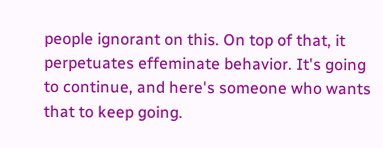people ignorant on this. On top of that, it perpetuates effeminate behavior. It's going to continue, and here's someone who wants that to keep going.